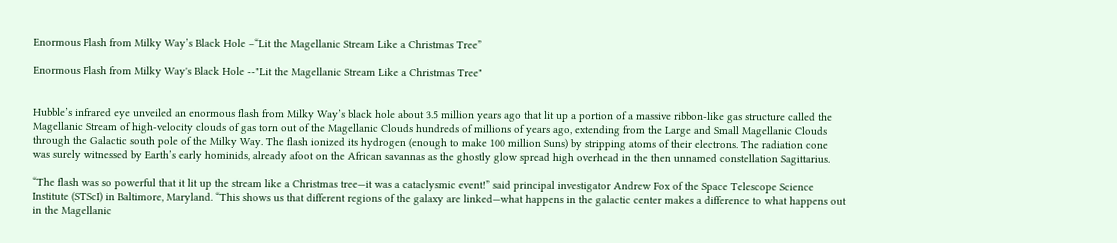Enormous Flash from Milky Way’s Black Hole –“Lit the Magellanic Stream Like a Christmas Tree”

Enormous Flash from Milky Way's Black Hole --"Lit the Magellanic Stream Like a Christmas Tree"


Hubble’s infrared eye unveiled an enormous flash from Milky Way’s black hole about 3.5 million years ago that lit up a portion of a massive ribbon-like gas structure called the Magellanic Stream of high-velocity clouds of gas torn out of the Magellanic Clouds hundreds of millions of years ago, extending from the Large and Small Magellanic Clouds through the Galactic south pole of the Milky Way. The flash ionized its hydrogen (enough to make 100 million Suns) by stripping atoms of their electrons. The radiation cone was surely witnessed by Earth’s early hominids, already afoot on the African savannas as the ghostly glow spread high overhead in the then unnamed constellation Sagittarius.

“The flash was so powerful that it lit up the stream like a Christmas tree—it was a cataclysmic event!” said principal investigator Andrew Fox of the Space Telescope Science Institute (STScI) in Baltimore, Maryland. “This shows us that different regions of the galaxy are linked—what happens in the galactic center makes a difference to what happens out in the Magellanic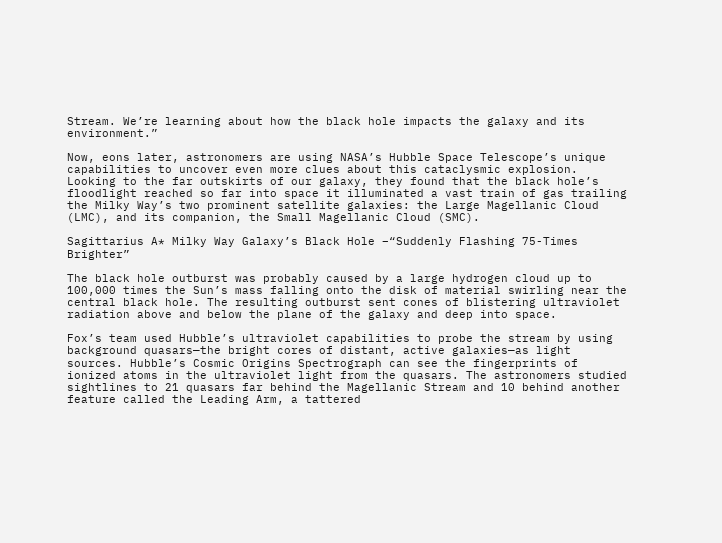Stream. We’re learning about how the black hole impacts the galaxy and its environment.”

Now, eons later, astronomers are using NASA’s Hubble Space Telescope’s unique capabilities to uncover even more clues about this cataclysmic explosion. Looking to the far outskirts of our galaxy, they found that the black hole’s floodlight reached so far into space it illuminated a vast train of gas trailing the Milky Way’s two prominent satellite galaxies: the Large Magellanic Cloud (LMC), and its companion, the Small Magellanic Cloud (SMC).

Sagittarius A* Milky Way Galaxy’s Black Hole –“Suddenly Flashing 75-Times Brighter”

The black hole outburst was probably caused by a large hydrogen cloud up to 100,000 times the Sun’s mass falling onto the disk of material swirling near the central black hole. The resulting outburst sent cones of blistering ultraviolet radiation above and below the plane of the galaxy and deep into space.

Fox’s team used Hubble’s ultraviolet capabilities to probe the stream by using background quasars—the bright cores of distant, active galaxies—as light sources. Hubble’s Cosmic Origins Spectrograph can see the fingerprints of ionized atoms in the ultraviolet light from the quasars. The astronomers studied sightlines to 21 quasars far behind the Magellanic Stream and 10 behind another feature called the Leading Arm, a tattered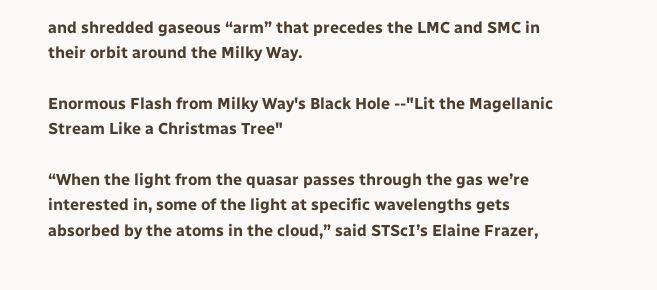and shredded gaseous “arm” that precedes the LMC and SMC in their orbit around the Milky Way.

Enormous Flash from Milky Way's Black Hole --"Lit the Magellanic Stream Like a Christmas Tree"

“When the light from the quasar passes through the gas we’re interested in, some of the light at specific wavelengths gets absorbed by the atoms in the cloud,” said STScI’s Elaine Frazer,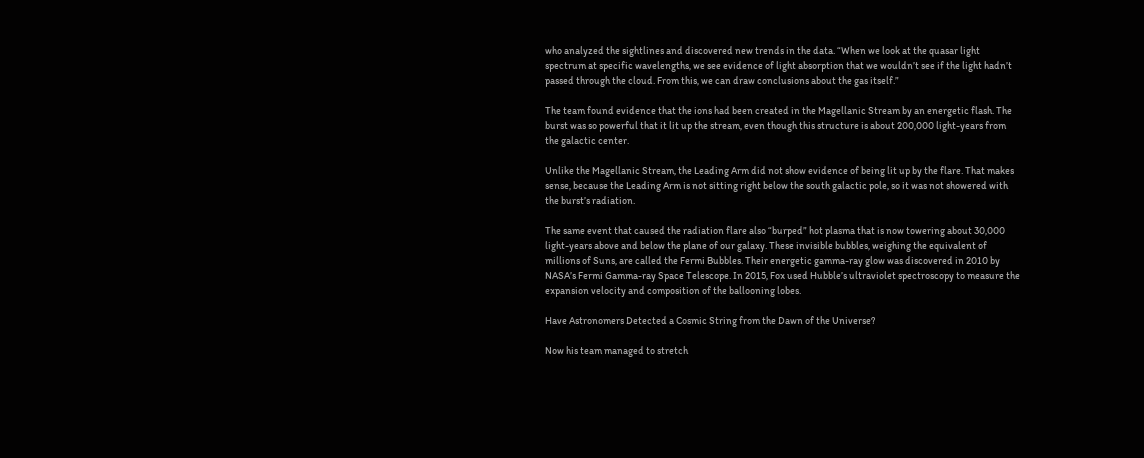who analyzed the sightlines and discovered new trends in the data. “When we look at the quasar light spectrum at specific wavelengths, we see evidence of light absorption that we wouldn’t see if the light hadn’t passed through the cloud. From this, we can draw conclusions about the gas itself.”

The team found evidence that the ions had been created in the Magellanic Stream by an energetic flash. The burst was so powerful that it lit up the stream, even though this structure is about 200,000 light-years from the galactic center.

Unlike the Magellanic Stream, the Leading Arm did not show evidence of being lit up by the flare. That makes sense, because the Leading Arm is not sitting right below the south galactic pole, so it was not showered with the burst’s radiation.

The same event that caused the radiation flare also “burped” hot plasma that is now towering about 30,000 light-years above and below the plane of our galaxy. These invisible bubbles, weighing the equivalent of millions of Suns, are called the Fermi Bubbles. Their energetic gamma-ray glow was discovered in 2010 by NASA’s Fermi Gamma-ray Space Telescope. In 2015, Fox used Hubble’s ultraviolet spectroscopy to measure the expansion velocity and composition of the ballooning lobes.

Have Astronomers Detected a Cosmic String from the Dawn of the Universe?

Now his team managed to stretch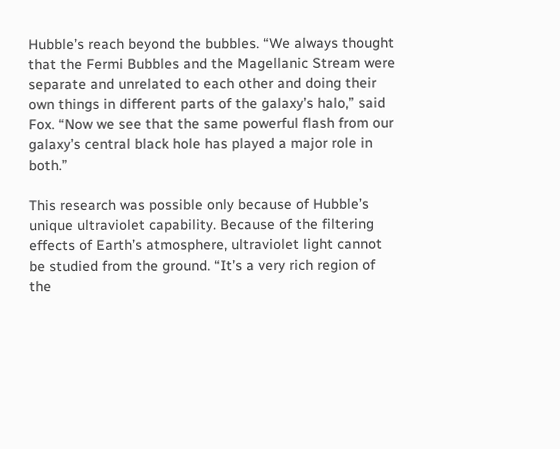Hubble’s reach beyond the bubbles. “We always thought that the Fermi Bubbles and the Magellanic Stream were separate and unrelated to each other and doing their own things in different parts of the galaxy’s halo,” said Fox. “Now we see that the same powerful flash from our galaxy’s central black hole has played a major role in both.”

This research was possible only because of Hubble’s unique ultraviolet capability. Because of the filtering effects of Earth’s atmosphere, ultraviolet light cannot be studied from the ground. “It’s a very rich region of the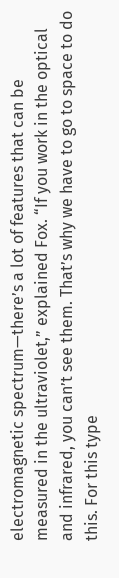electromagnetic spectrum—there’s a lot of features that can be measured in the ultraviolet,” explained Fox. “If you work in the optical and infrared, you can’t see them. That’s why we have to go to space to do this. For this type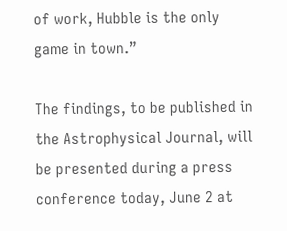of work, Hubble is the only game in town.”

The findings, to be published in the Astrophysical Journal, will be presented during a press conference today, June 2 at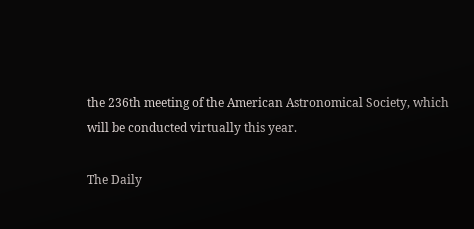the 236th meeting of the American Astronomical Society, which will be conducted virtually this year.

The Daily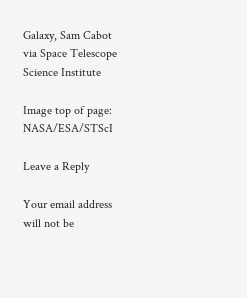Galaxy, Sam Cabot via Space Telescope Science Institute

Image top of page: NASA/ESA/STScI

Leave a Reply

Your email address will not be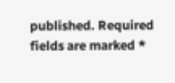published. Required fields are marked *